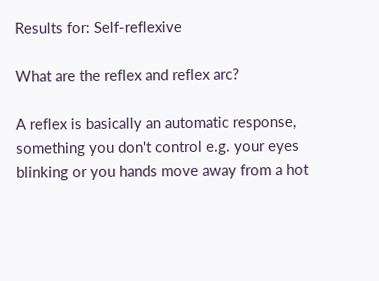Results for: Self-reflexive

What are the reflex and reflex arc?

A reflex is basically an automatic response, something you don't control e.g. your eyes blinking or you hands move away from a hot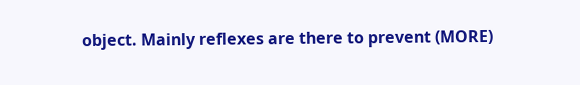object. Mainly reflexes are there to prevent (MORE)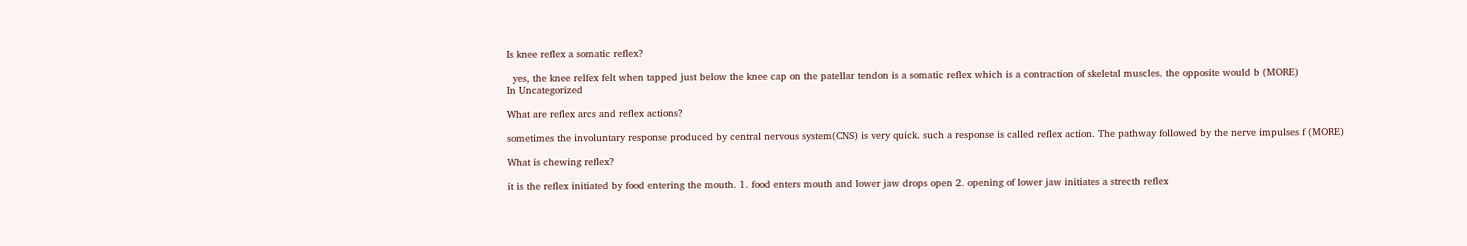Is knee reflex a somatic reflex?

  yes, the knee relfex felt when tapped just below the knee cap on the patellar tendon is a somatic reflex which is a contraction of skeletal muscles. the opposite would b (MORE)
In Uncategorized

What are reflex arcs and reflex actions?

sometimes the involuntary response produced by central nervous system(CNS) is very quick. such a response is called reflex action. The pathway followed by the nerve impulses f (MORE)

What is chewing reflex?

it is the reflex initiated by food entering the mouth. 1. food enters mouth and lower jaw drops open 2. opening of lower jaw initiates a strecth reflex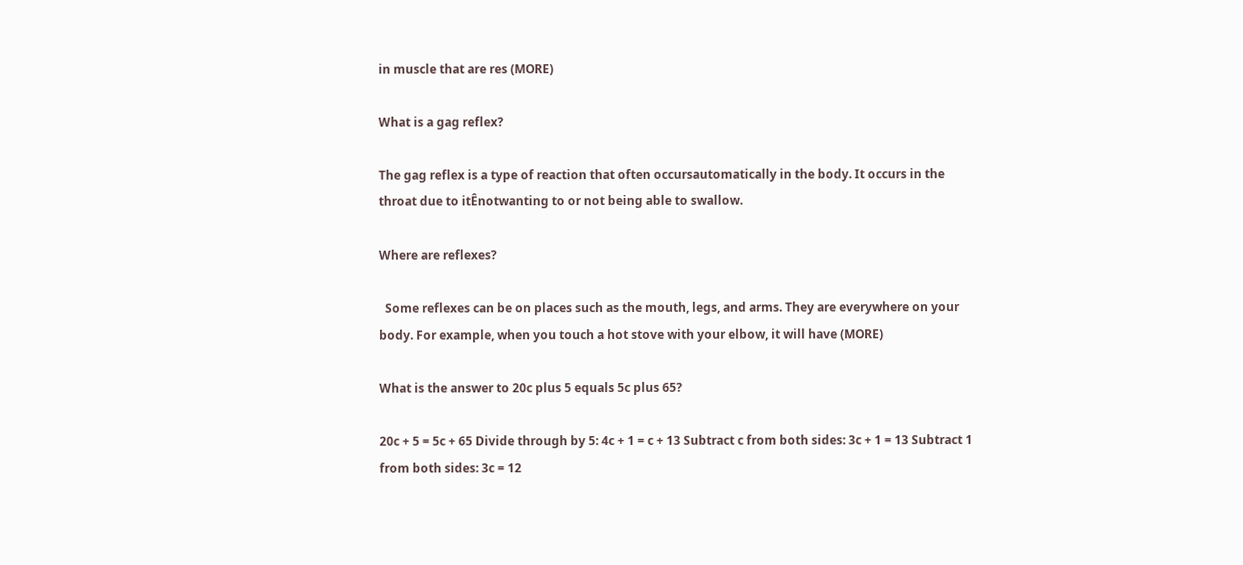in muscle that are res (MORE)

What is a gag reflex?

The gag reflex is a type of reaction that often occursautomatically in the body. It occurs in the throat due to itÊnotwanting to or not being able to swallow.

Where are reflexes?

  Some reflexes can be on places such as the mouth, legs, and arms. They are everywhere on your body. For example, when you touch a hot stove with your elbow, it will have (MORE)

What is the answer to 20c plus 5 equals 5c plus 65?

20c + 5 = 5c + 65 Divide through by 5: 4c + 1 = c + 13 Subtract c from both sides: 3c + 1 = 13 Subtract 1 from both sides: 3c = 12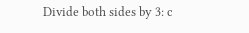Divide both sides by 3: c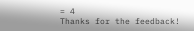= 4
Thanks for the feedback!